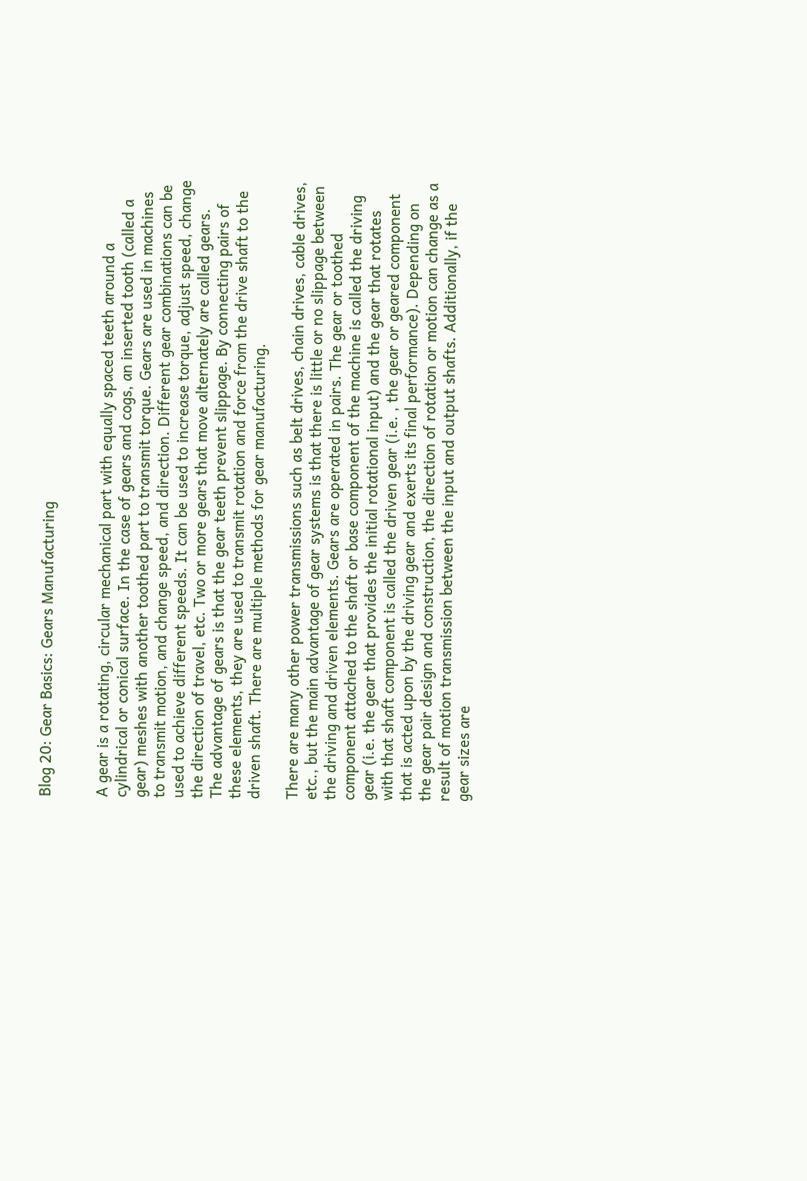Blog 20: Gear Basics: Gears Manufacturing


A gear is a rotating, circular mechanical part with equally spaced teeth around a cylindrical or conical surface. In the case of gears and cogs, an inserted tooth (called a gear) meshes with another toothed part to transmit torque. Gears are used in machines to transmit motion, and change speed, and direction. Different gear combinations can be used to achieve different speeds. It can be used to increase torque, adjust speed, change the direction of travel, etc. Two or more gears that move alternately are called gears. The advantage of gears is that the gear teeth prevent slippage. By connecting pairs of these elements, they are used to transmit rotation and force from the drive shaft to the driven shaft. There are multiple methods for gear manufacturing.

There are many other power transmissions such as belt drives, chain drives, cable drives, etc., but the main advantage of gear systems is that there is little or no slippage between the driving and driven elements. Gears are operated in pairs. The gear or toothed component attached to the shaft or base component of the machine is called the driving gear (i.e. the gear that provides the initial rotational input) and the gear that rotates with that shaft component is called the driven gear (i.e. , the gear or geared component that is acted upon by the driving gear and exerts its final performance). Depending on the gear pair design and construction, the direction of rotation or motion can change as a result of motion transmission between the input and output shafts. Additionally, if the gear sizes are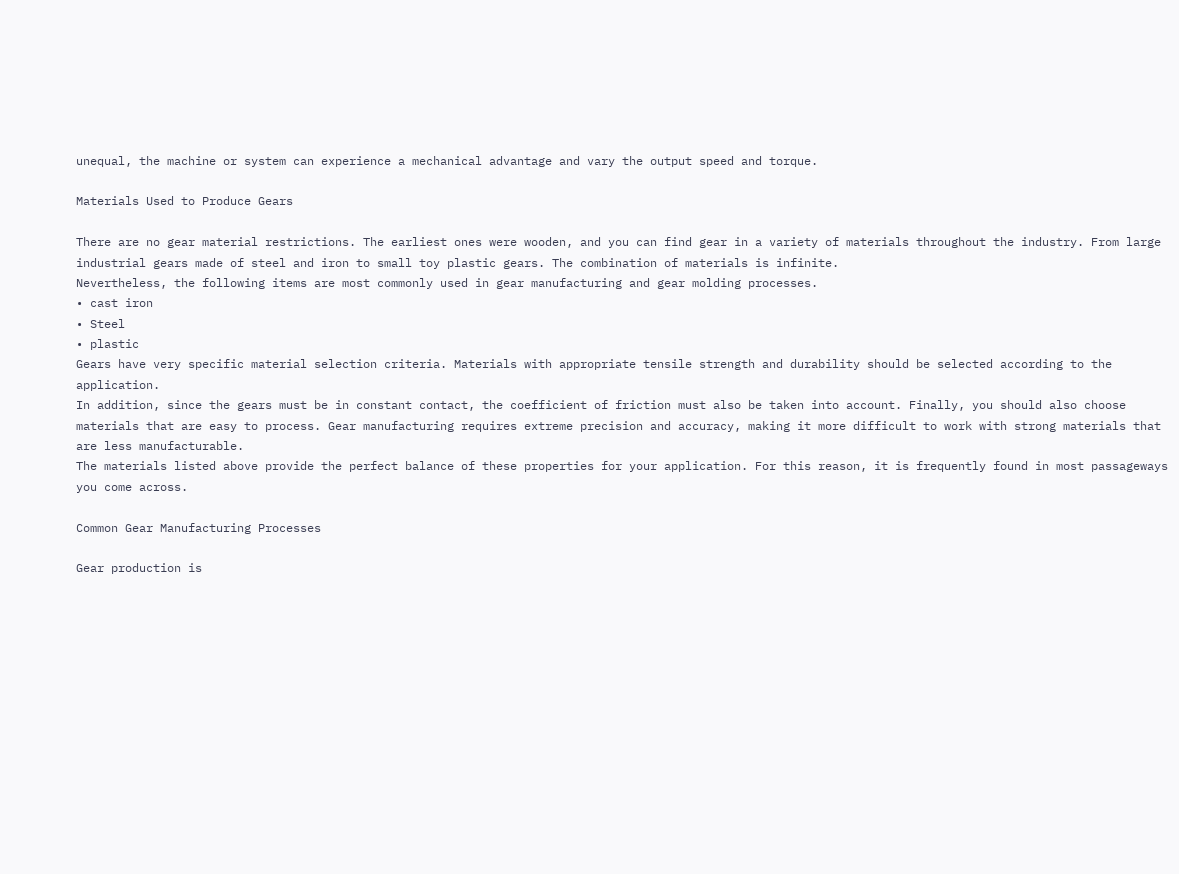unequal, the machine or system can experience a mechanical advantage and vary the output speed and torque.

Materials Used to Produce Gears

There are no gear material restrictions. The earliest ones were wooden, and you can find gear in a variety of materials throughout the industry. From large industrial gears made of steel and iron to small toy plastic gears. The combination of materials is infinite.
Nevertheless, the following items are most commonly used in gear manufacturing and gear molding processes.
• cast iron
• Steel
• plastic
Gears have very specific material selection criteria. Materials with appropriate tensile strength and durability should be selected according to the application.
In addition, since the gears must be in constant contact, the coefficient of friction must also be taken into account. Finally, you should also choose materials that are easy to process. Gear manufacturing requires extreme precision and accuracy, making it more difficult to work with strong materials that are less manufacturable.
The materials listed above provide the perfect balance of these properties for your application. For this reason, it is frequently found in most passageways you come across.

Common Gear Manufacturing Processes

Gear production is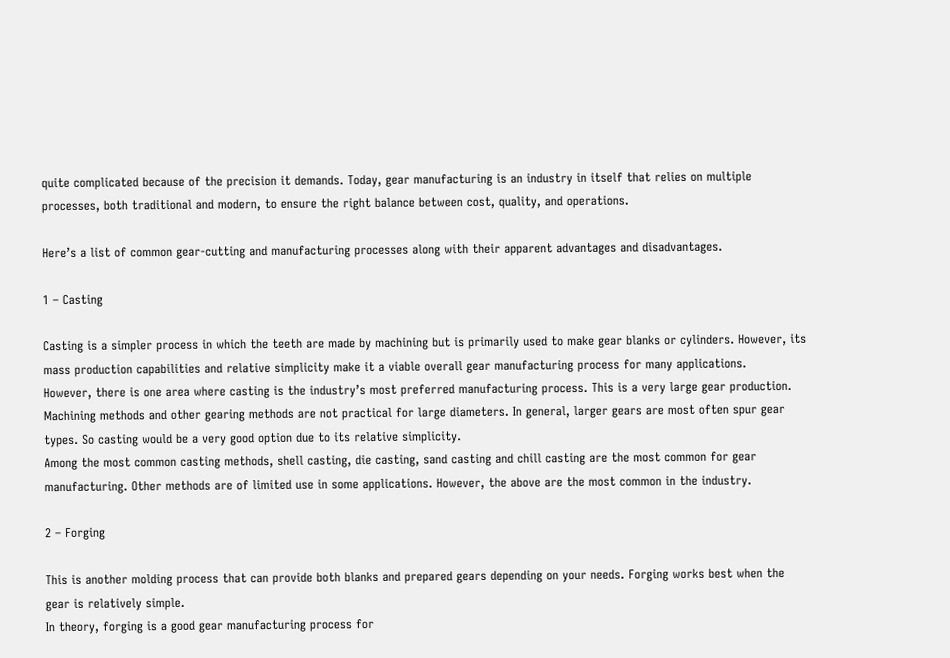quite complicated because of the precision it demands. Today, gear manufacturing is an industry in itself that relies on multiple processes, both traditional and modern, to ensure the right balance between cost, quality, and operations.

Here’s a list of common gear-cutting and manufacturing processes along with their apparent advantages and disadvantages.

1 – Casting

Casting is a simpler process in which the teeth are made by machining but is primarily used to make gear blanks or cylinders. However, its mass production capabilities and relative simplicity make it a viable overall gear manufacturing process for many applications.
However, there is one area where casting is the industry’s most preferred manufacturing process. This is a very large gear production. Machining methods and other gearing methods are not practical for large diameters. In general, larger gears are most often spur gear types. So casting would be a very good option due to its relative simplicity.
Among the most common casting methods, shell casting, die casting, sand casting and chill casting are the most common for gear manufacturing. Other methods are of limited use in some applications. However, the above are the most common in the industry.

2 – Forging

This is another molding process that can provide both blanks and prepared gears depending on your needs. Forging works best when the gear is relatively simple.
In theory, forging is a good gear manufacturing process for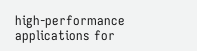high-performance applications for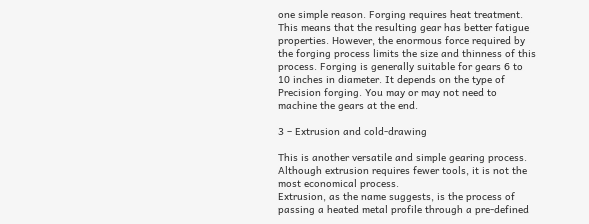one simple reason. Forging requires heat treatment. This means that the resulting gear has better fatigue properties. However, the enormous force required by the forging process limits the size and thinness of this process. Forging is generally suitable for gears 6 to 10 inches in diameter. It depends on the type of  Precision forging. You may or may not need to machine the gears at the end.

3 – Extrusion and cold-drawing

This is another versatile and simple gearing process. Although extrusion requires fewer tools, it is not the most economical process.
Extrusion, as the name suggests, is the process of passing a heated metal profile through a pre-defined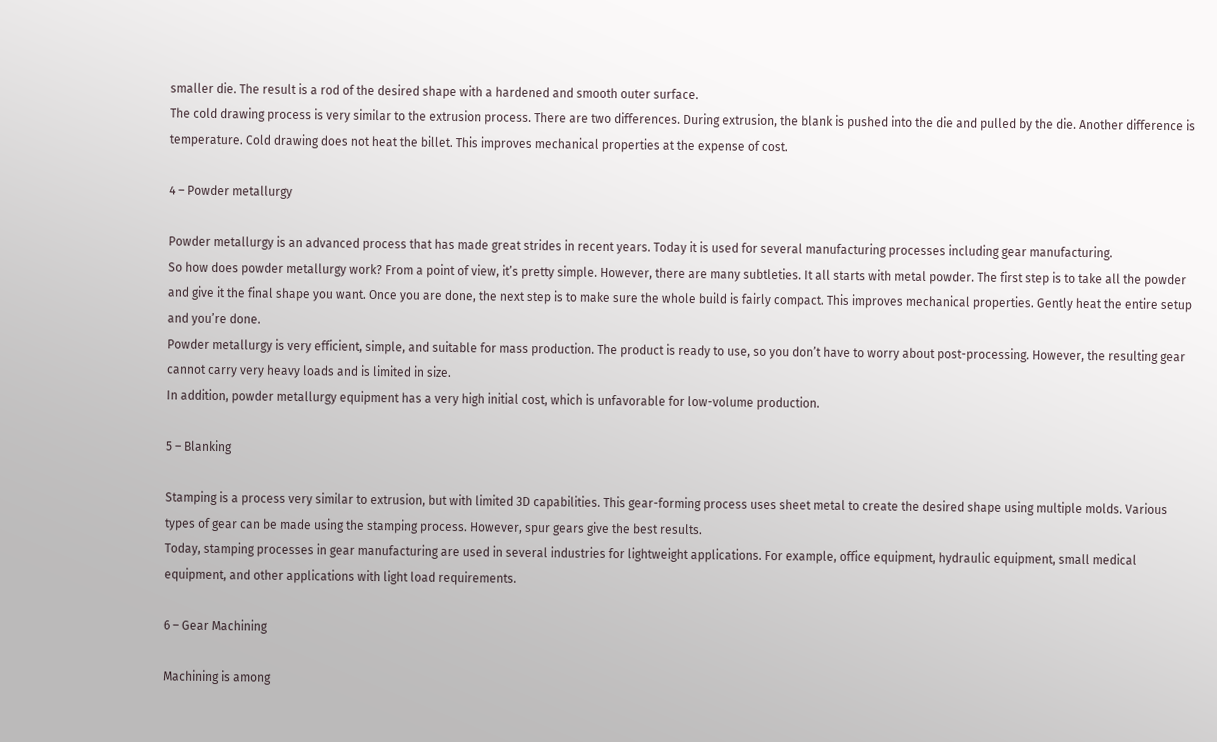smaller die. The result is a rod of the desired shape with a hardened and smooth outer surface.
The cold drawing process is very similar to the extrusion process. There are two differences. During extrusion, the blank is pushed into the die and pulled by the die. Another difference is temperature. Cold drawing does not heat the billet. This improves mechanical properties at the expense of cost.

4 – Powder metallurgy

Powder metallurgy is an advanced process that has made great strides in recent years. Today it is used for several manufacturing processes including gear manufacturing.
So how does powder metallurgy work? From a point of view, it’s pretty simple. However, there are many subtleties. It all starts with metal powder. The first step is to take all the powder and give it the final shape you want. Once you are done, the next step is to make sure the whole build is fairly compact. This improves mechanical properties. Gently heat the entire setup and you’re done.
Powder metallurgy is very efficient, simple, and suitable for mass production. The product is ready to use, so you don’t have to worry about post-processing. However, the resulting gear cannot carry very heavy loads and is limited in size.
In addition, powder metallurgy equipment has a very high initial cost, which is unfavorable for low-volume production.

5 – Blanking

Stamping is a process very similar to extrusion, but with limited 3D capabilities. This gear-forming process uses sheet metal to create the desired shape using multiple molds. Various types of gear can be made using the stamping process. However, spur gears give the best results.
Today, stamping processes in gear manufacturing are used in several industries for lightweight applications. For example, office equipment, hydraulic equipment, small medical equipment, and other applications with light load requirements.

6 – Gear Machining

Machining is among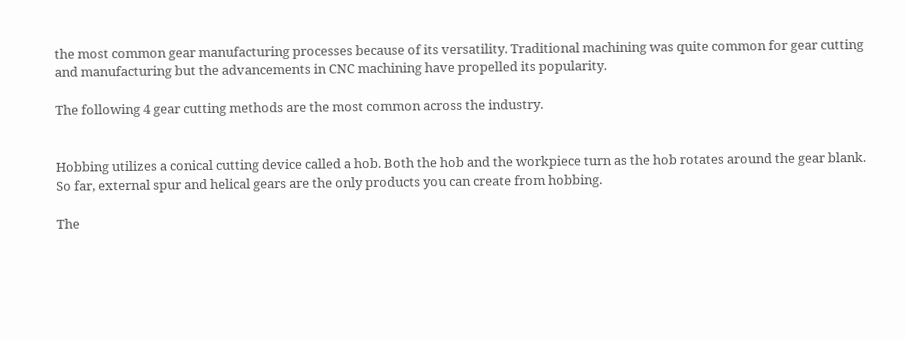the most common gear manufacturing processes because of its versatility. Traditional machining was quite common for gear cutting and manufacturing but the advancements in CNC machining have propelled its popularity.

The following 4 gear cutting methods are the most common across the industry.


Hobbing utilizes a conical cutting device called a hob. Both the hob and the workpiece turn as the hob rotates around the gear blank. So far, external spur and helical gears are the only products you can create from hobbing.

The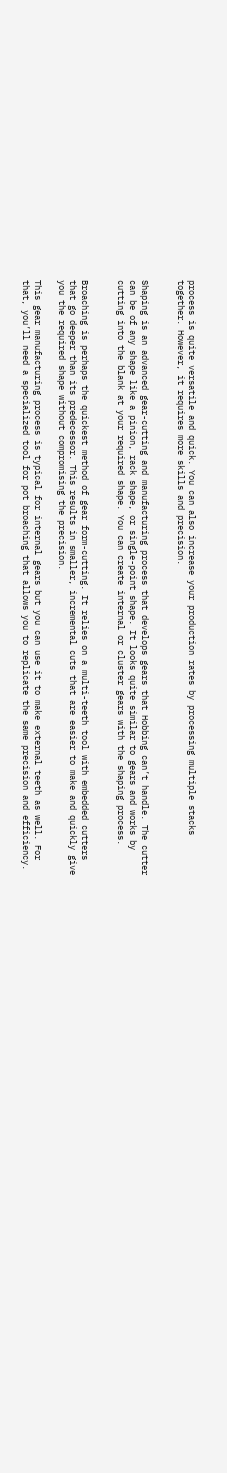process is quite versatile and quick. You can also increase your production rates by processing multiple stacks together. However, it requires more skills and precision.


Shaping is an advanced gear-cutting and manufacturing process that develops gears that Hobbing can’t handle. The cutter can be of any shape like a pinion, rack shape, or single-point shape. It looks quite similar to gears and works by cutting into the blank at your required shape. You can create internal or cluster gears with the shaping process.


Broaching is perhaps the quickest method of gear form-cutting. It relies on a multi-teeth tool with embedded cutters that go deeper than its predecessor. This results in smaller, incremental cuts that are easier to make and quickly give you the required shape without compromising the precision.

This gear manufacturing process is typical for internal gears but you can use it to make external teeth as well. For that, you’ll need a specialized tool for pot broaching that allows you to replicate the same precision and efficiency.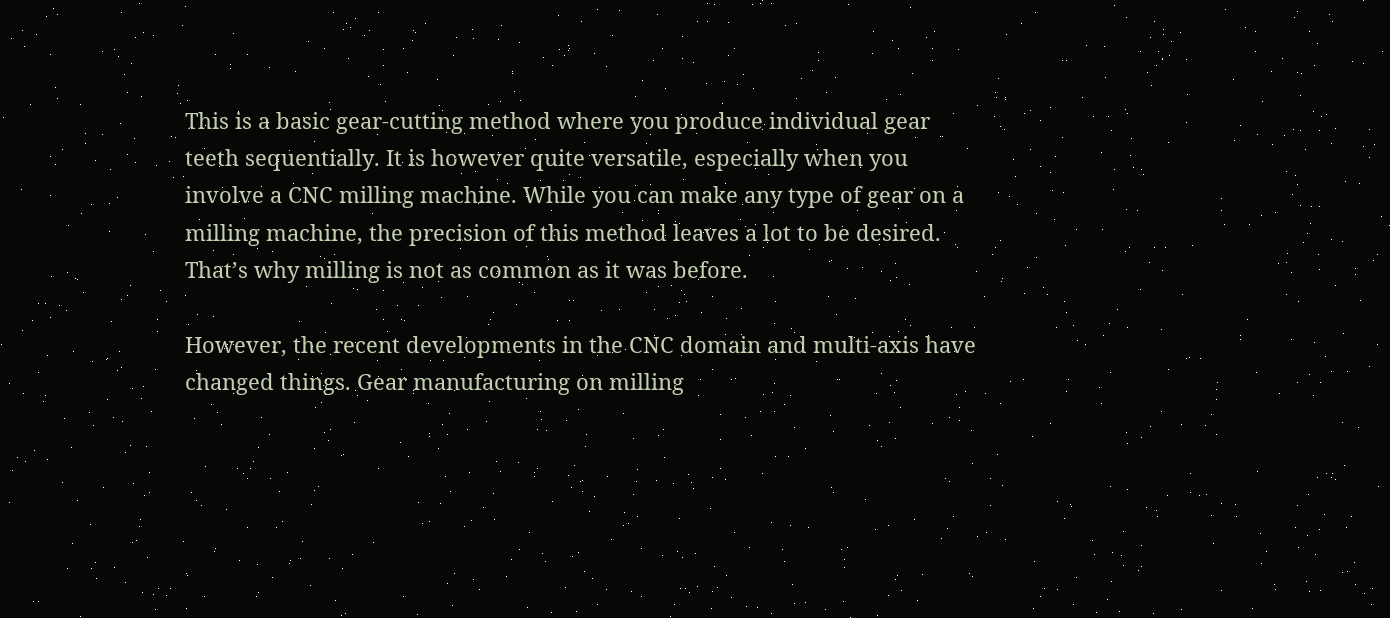This is a basic gear-cutting method where you produce individual gear teeth sequentially. It is however quite versatile, especially when you involve a CNC milling machine. While you can make any type of gear on a milling machine, the precision of this method leaves a lot to be desired. That’s why milling is not as common as it was before.

However, the recent developments in the CNC domain and multi-axis have changed things. Gear manufacturing on milling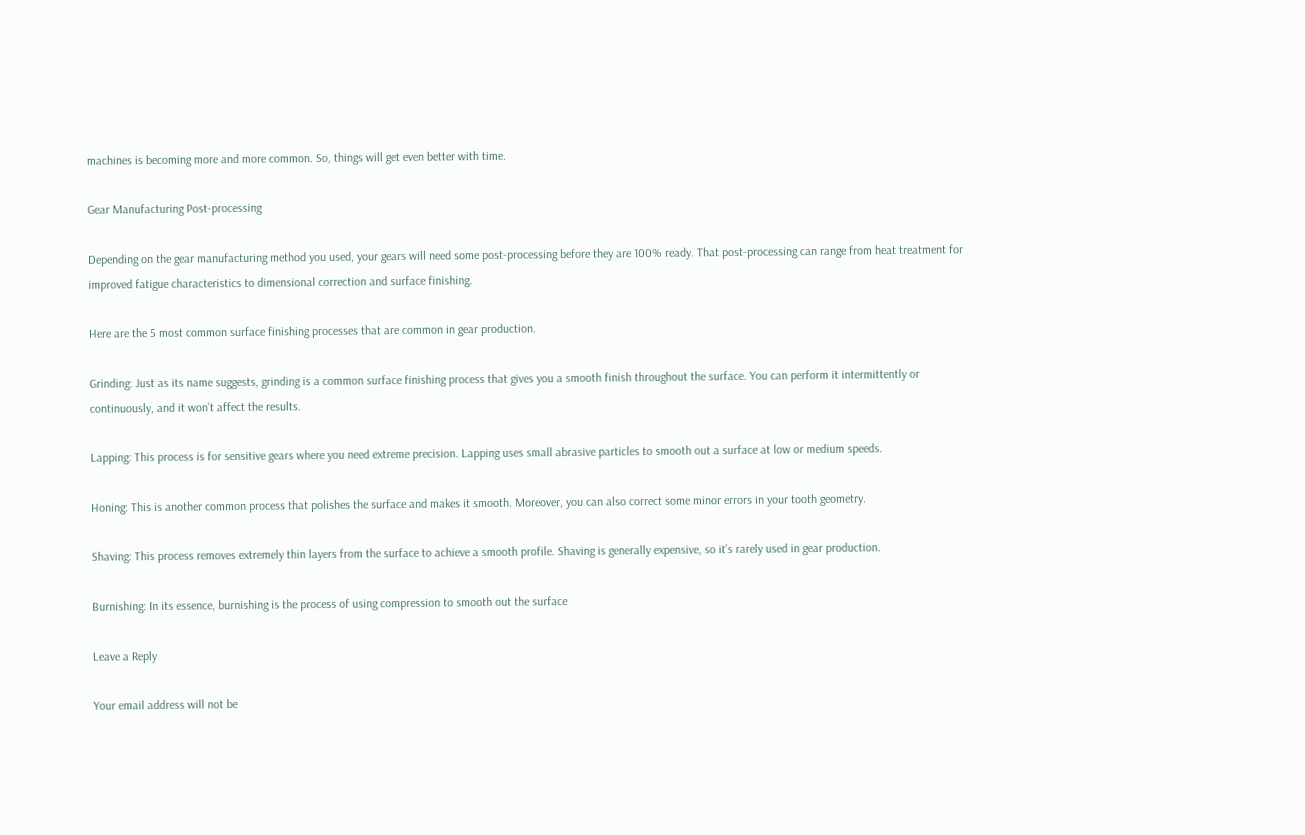machines is becoming more and more common. So, things will get even better with time.

Gear Manufacturing Post-processing

Depending on the gear manufacturing method you used, your gears will need some post-processing before they are 100% ready. That post-processing can range from heat treatment for improved fatigue characteristics to dimensional correction and surface finishing.

Here are the 5 most common surface finishing processes that are common in gear production.

Grinding: Just as its name suggests, grinding is a common surface finishing process that gives you a smooth finish throughout the surface. You can perform it intermittently or continuously, and it won’t affect the results.

Lapping: This process is for sensitive gears where you need extreme precision. Lapping uses small abrasive particles to smooth out a surface at low or medium speeds.

Honing: This is another common process that polishes the surface and makes it smooth. Moreover, you can also correct some minor errors in your tooth geometry.

Shaving: This process removes extremely thin layers from the surface to achieve a smooth profile. Shaving is generally expensive, so it’s rarely used in gear production.

Burnishing: In its essence, burnishing is the process of using compression to smooth out the surface

Leave a Reply

Your email address will not be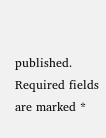published. Required fields are marked *